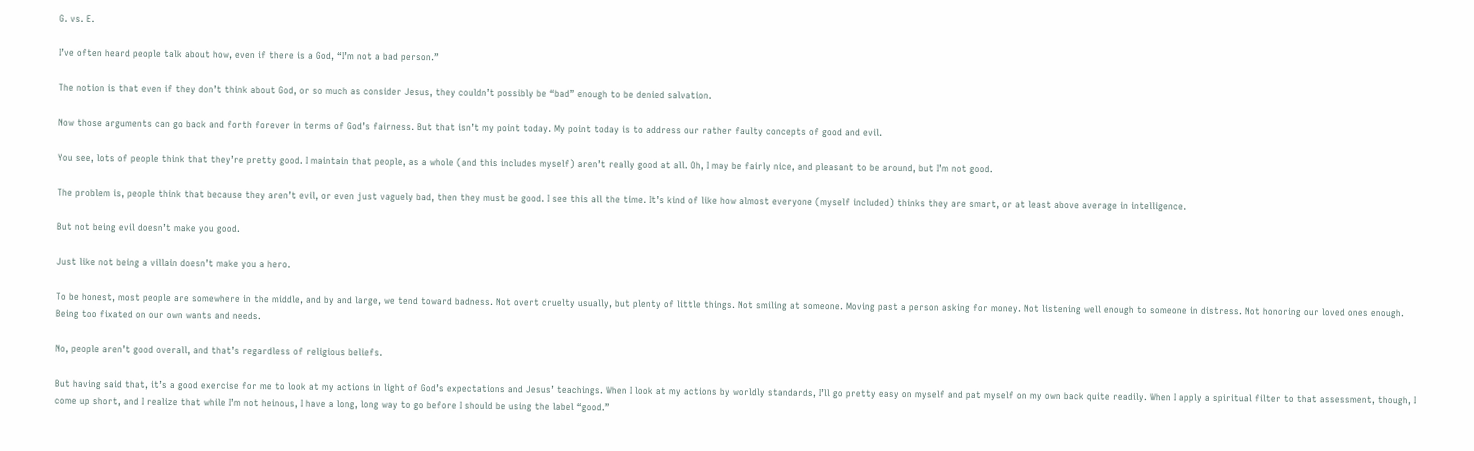G. vs. E.

I’ve often heard people talk about how, even if there is a God, “I’m not a bad person.”

The notion is that even if they don’t think about God, or so much as consider Jesus, they couldn’t possibly be “bad” enough to be denied salvation.

Now those arguments can go back and forth forever in terms of God’s fairness. But that isn’t my point today. My point today is to address our rather faulty concepts of good and evil.

You see, lots of people think that they’re pretty good. I maintain that people, as a whole (and this includes myself) aren’t really good at all. Oh, I may be fairly nice, and pleasant to be around, but I’m not good.

The problem is, people think that because they aren’t evil, or even just vaguely bad, then they must be good. I see this all the time. It’s kind of like how almost everyone (myself included) thinks they are smart, or at least above average in intelligence.

But not being evil doesn’t make you good.

Just like not being a villain doesn’t make you a hero.

To be honest, most people are somewhere in the middle, and by and large, we tend toward badness. Not overt cruelty usually, but plenty of little things. Not smiling at someone. Moving past a person asking for money. Not listening well enough to someone in distress. Not honoring our loved ones enough. Being too fixated on our own wants and needs.

No, people aren’t good overall, and that’s regardless of religious beliefs.

But having said that, it’s a good exercise for me to look at my actions in light of God’s expectations and Jesus’ teachings. When I look at my actions by worldly standards, I’ll go pretty easy on myself and pat myself on my own back quite readily. When I apply a spiritual filter to that assessment, though, I come up short, and I realize that while I’m not heinous, I have a long, long way to go before I should be using the label “good.”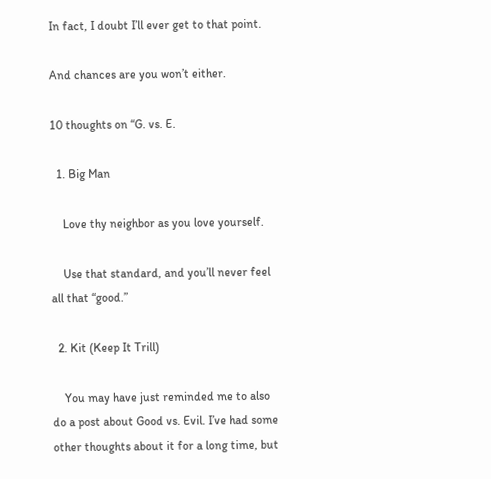In fact, I doubt I’ll ever get to that point.

And chances are you won’t either.

10 thoughts on “G. vs. E.

  1. Big Man

    Love thy neighbor as you love yourself.

    Use that standard, and you’ll never feel all that “good.”

  2. Kit (Keep It Trill)

    You may have just reminded me to also do a post about Good vs. Evil. I’ve had some other thoughts about it for a long time, but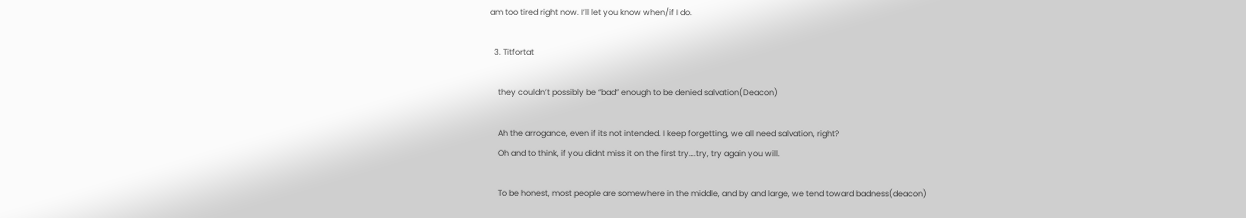am too tired right now. I’ll let you know when/if I do.

  3. Titfortat

    they couldn’t possibly be “bad” enough to be denied salvation(Deacon)

    Ah the arrogance, even if its not intended. I keep forgetting, we all need salvation, right?
    Oh and to think, if you didnt miss it on the first try….try, try again you will.

    To be honest, most people are somewhere in the middle, and by and large, we tend toward badness(deacon)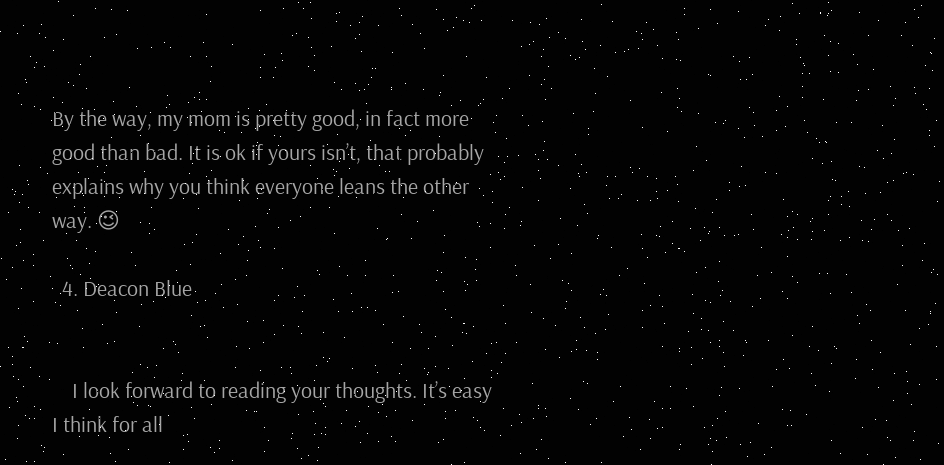By the way, my mom is pretty good, in fact more good than bad. It is ok if yours isn’t, that probably explains why you think everyone leans the other way. 😉

  4. Deacon Blue


    I look forward to reading your thoughts. It’s easy I think for all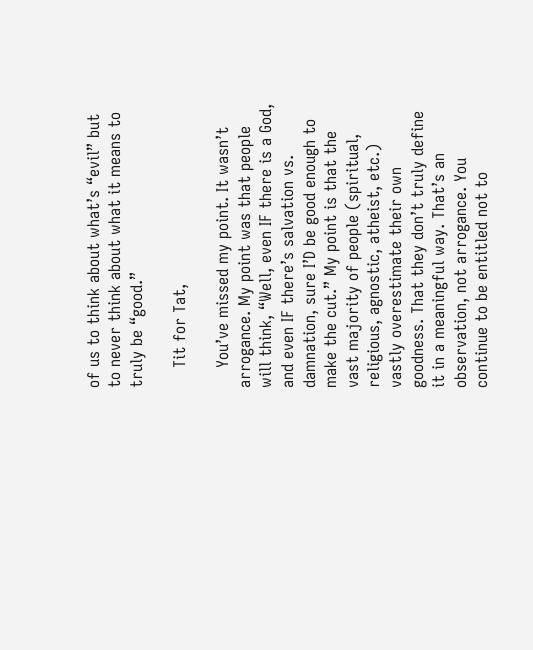of us to think about what’s “evil” but to never think about what it means to truly be “good.”

    Tit for Tat,

    You’ve missed my point. It wasn’t arrogance. My point was that people will think, “Well, even IF there is a God, and even IF there’s salvation vs. damnation, sure I’D be good enough to make the cut.” My point is that the vast majority of people (spiritual, religious, agnostic, atheist, etc.) vastly overestimate their own goodness. That they don’t truly define it in a meaningful way. That’s an observation, not arrogance. You continue to be entitled not to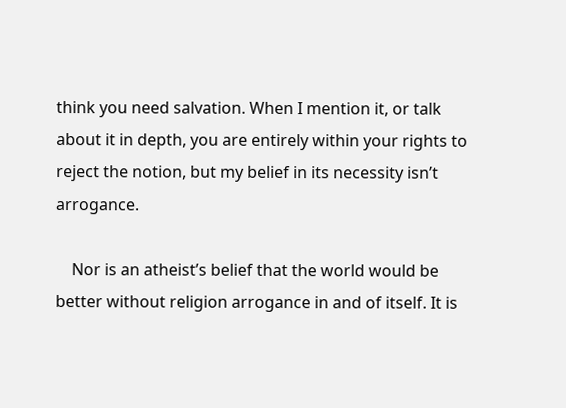think you need salvation. When I mention it, or talk about it in depth, you are entirely within your rights to reject the notion, but my belief in its necessity isn’t arrogance.

    Nor is an atheist’s belief that the world would be better without religion arrogance in and of itself. It is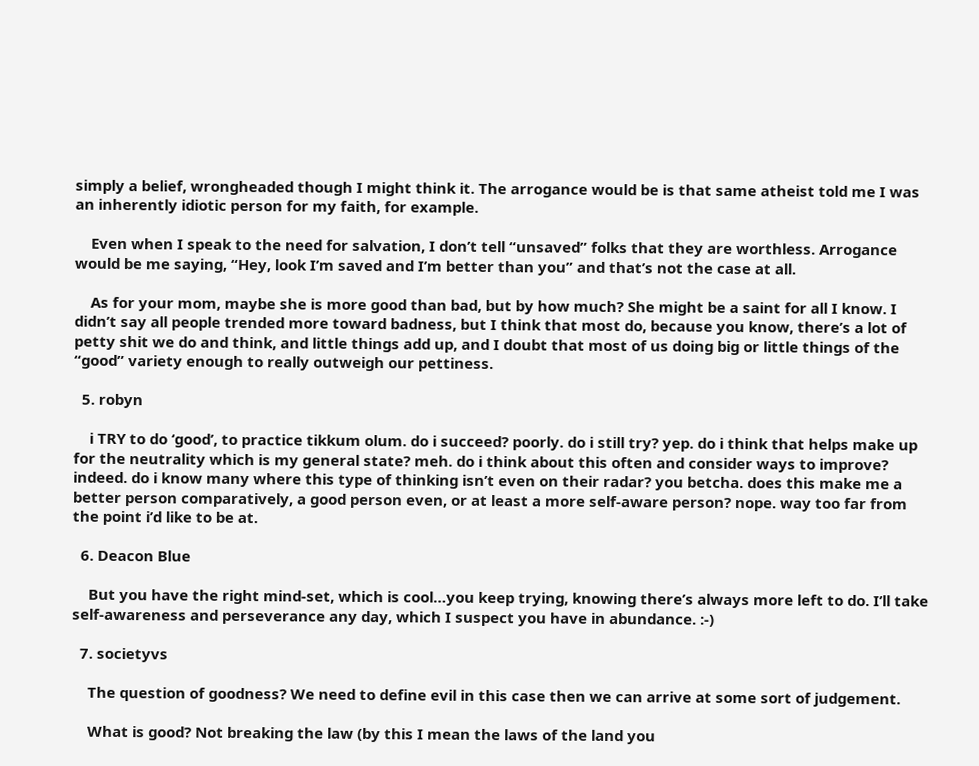simply a belief, wrongheaded though I might think it. The arrogance would be is that same atheist told me I was an inherently idiotic person for my faith, for example.

    Even when I speak to the need for salvation, I don’t tell “unsaved” folks that they are worthless. Arrogance would be me saying, “Hey, look I’m saved and I’m better than you” and that’s not the case at all.

    As for your mom, maybe she is more good than bad, but by how much? She might be a saint for all I know. I didn’t say all people trended more toward badness, but I think that most do, because you know, there’s a lot of petty shit we do and think, and little things add up, and I doubt that most of us doing big or little things of the “good” variety enough to really outweigh our pettiness.

  5. robyn

    i TRY to do ‘good’, to practice tikkum olum. do i succeed? poorly. do i still try? yep. do i think that helps make up for the neutrality which is my general state? meh. do i think about this often and consider ways to improve? indeed. do i know many where this type of thinking isn’t even on their radar? you betcha. does this make me a better person comparatively, a good person even, or at least a more self-aware person? nope. way too far from the point i’d like to be at.

  6. Deacon Blue

    But you have the right mind-set, which is cool…you keep trying, knowing there’s always more left to do. I’ll take self-awareness and perseverance any day, which I suspect you have in abundance. :-)

  7. societyvs

    The question of goodness? We need to define evil in this case then we can arrive at some sort of judgement.

    What is good? Not breaking the law (by this I mean the laws of the land you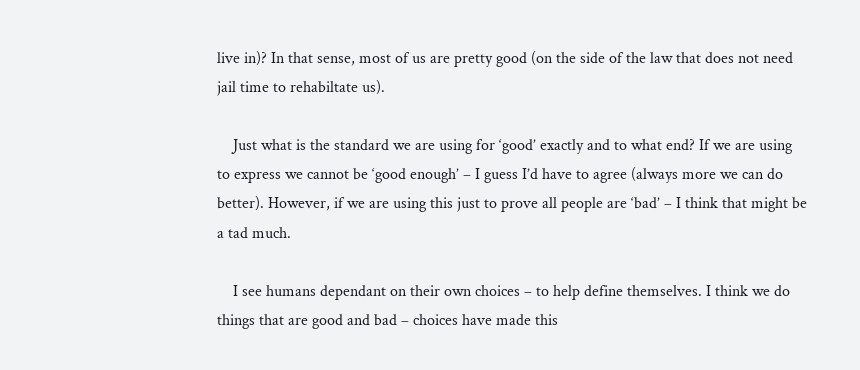live in)? In that sense, most of us are pretty good (on the side of the law that does not need jail time to rehabiltate us).

    Just what is the standard we are using for ‘good’ exactly and to what end? If we are using to express we cannot be ‘good enough’ – I guess I’d have to agree (always more we can do better). However, if we are using this just to prove all people are ‘bad’ – I think that might be a tad much.

    I see humans dependant on their own choices – to help define themselves. I think we do things that are good and bad – choices have made this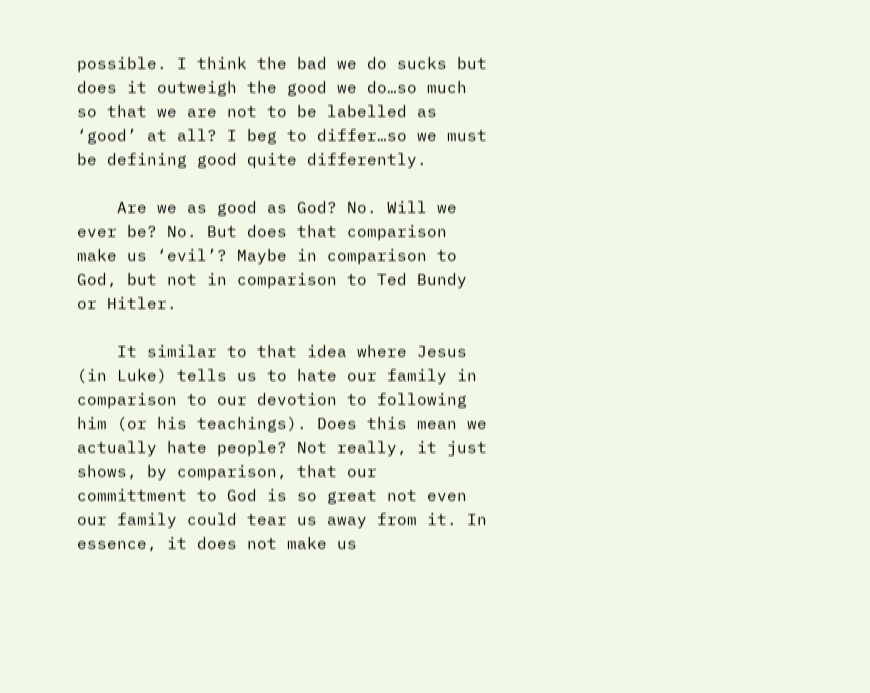possible. I think the bad we do sucks but does it outweigh the good we do…so much so that we are not to be labelled as ‘good’ at all? I beg to differ…so we must be defining good quite differently.

    Are we as good as God? No. Will we ever be? No. But does that comparison make us ‘evil’? Maybe in comparison to God, but not in comparison to Ted Bundy or Hitler.

    It similar to that idea where Jesus (in Luke) tells us to hate our family in comparison to our devotion to following him (or his teachings). Does this mean we actually hate people? Not really, it just shows, by comparison, that our committment to God is so great not even our family could tear us away from it. In essence, it does not make us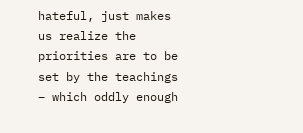hateful, just makes us realize the priorities are to be set by the teachings – which oddly enough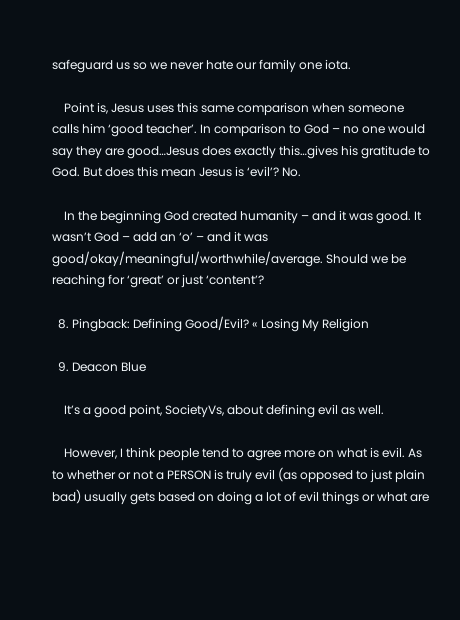safeguard us so we never hate our family one iota.

    Point is, Jesus uses this same comparison when someone calls him ‘good teacher’. In comparison to God – no one would say they are good…Jesus does exactly this…gives his gratitude to God. But does this mean Jesus is ‘evil’? No.

    In the beginning God created humanity – and it was good. It wasn’t God – add an ‘o’ – and it was good/okay/meaningful/worthwhile/average. Should we be reaching for ‘great’ or just ‘content’?

  8. Pingback: Defining Good/Evil? « Losing My Religion

  9. Deacon Blue

    It’s a good point, SocietyVs, about defining evil as well.

    However, I think people tend to agree more on what is evil. As to whether or not a PERSON is truly evil (as opposed to just plain bad) usually gets based on doing a lot of evil things or what are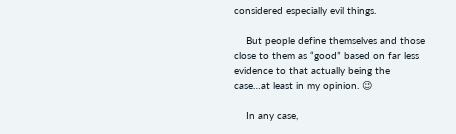considered especially evil things.

    But people define themselves and those close to them as “good” based on far less evidence to that actually being the case…at least in my opinion. 😉

    In any case,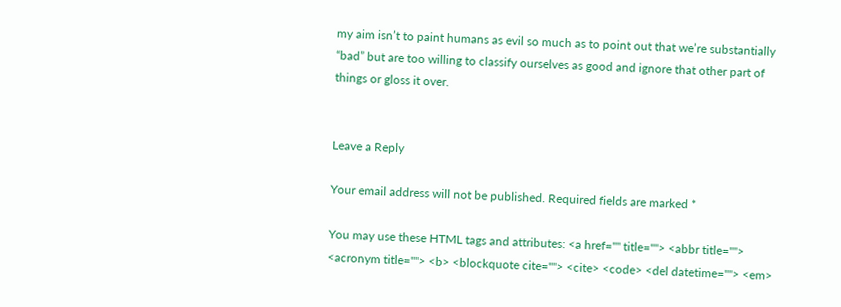my aim isn’t to paint humans as evil so much as to point out that we’re substantially “bad” but are too willing to classify ourselves as good and ignore that other part of things or gloss it over.


Leave a Reply

Your email address will not be published. Required fields are marked *

You may use these HTML tags and attributes: <a href="" title=""> <abbr title=""> <acronym title=""> <b> <blockquote cite=""> <cite> <code> <del datetime=""> <em>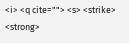<i> <q cite=""> <s> <strike> <strong>